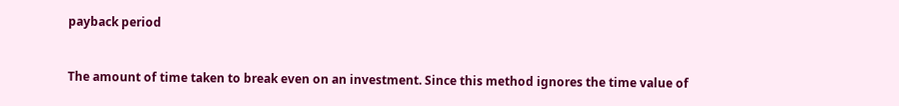payback period


The amount of time taken to break even on an investment. Since this method ignores the time value of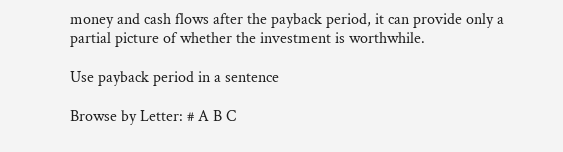money and cash flows after the payback period, it can provide only a partial picture of whether the investment is worthwhile.

Use payback period in a sentence

Browse by Letter: # A B C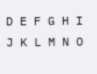D E F G H I J K L M N O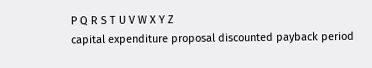P Q R S T U V W X Y Z
capital expenditure proposal discounted payback period